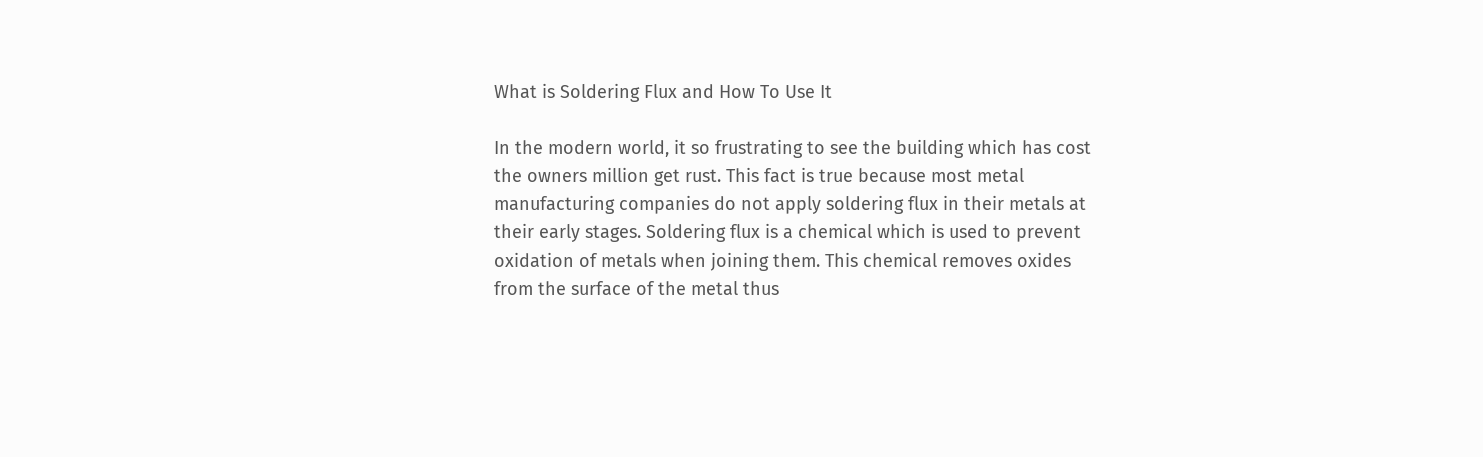What is Soldering Flux and How To Use It

In the modern world, it so frustrating to see the building which has cost the owners million get rust. This fact is true because most metal manufacturing companies do not apply soldering flux in their metals at their early stages. Soldering flux is a chemical which is used to prevent oxidation of metals when joining them. This chemical removes oxides from the surface of the metal thus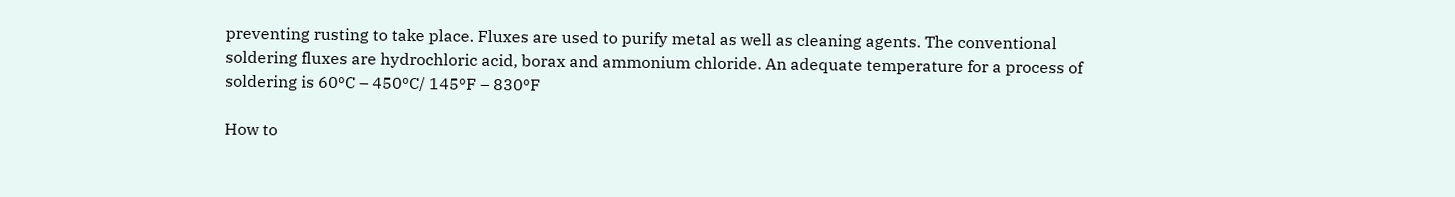preventing rusting to take place. Fluxes are used to purify metal as well as cleaning agents. The conventional soldering fluxes are hydrochloric acid, borax and ammonium chloride. An adequate temperature for a process of soldering is 60ºC – 450ºC/ 145ºF – 830ºF

How to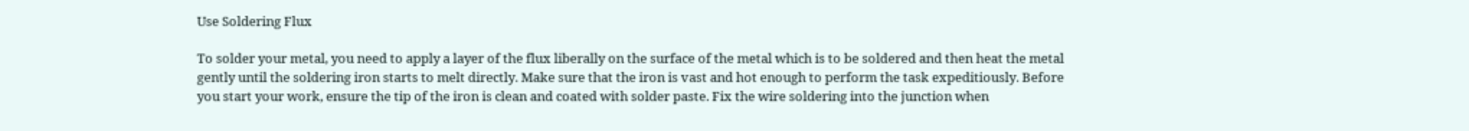Use Soldering Flux

To solder your metal, you need to apply a layer of the flux liberally on the surface of the metal which is to be soldered and then heat the metal gently until the soldering iron starts to melt directly. Make sure that the iron is vast and hot enough to perform the task expeditiously. Before you start your work, ensure the tip of the iron is clean and coated with solder paste. Fix the wire soldering into the junction when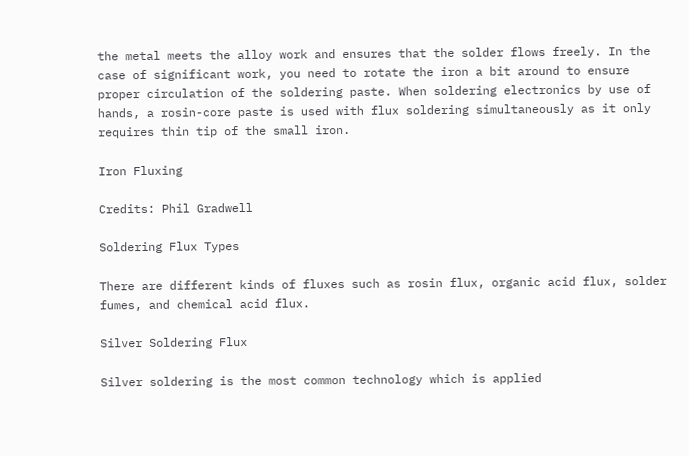the metal meets the alloy work and ensures that the solder flows freely. In the case of significant work, you need to rotate the iron a bit around to ensure proper circulation of the soldering paste. When soldering electronics by use of hands, a rosin-core paste is used with flux soldering simultaneously as it only requires thin tip of the small iron.

Iron Fluxing

Credits: Phil Gradwell

Soldering Flux Types

There are different kinds of fluxes such as rosin flux, organic acid flux, solder fumes, and chemical acid flux.

Silver Soldering Flux

Silver soldering is the most common technology which is applied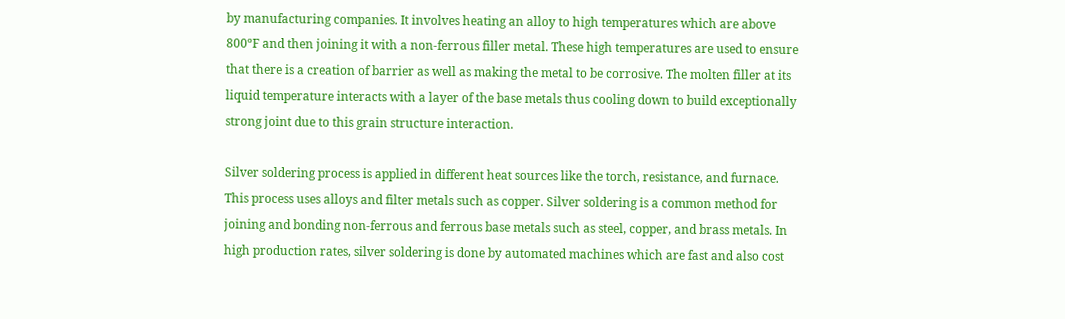by manufacturing companies. It involves heating an alloy to high temperatures which are above 800ºF and then joining it with a non-ferrous filler metal. These high temperatures are used to ensure that there is a creation of barrier as well as making the metal to be corrosive. The molten filler at its liquid temperature interacts with a layer of the base metals thus cooling down to build exceptionally strong joint due to this grain structure interaction.

Silver soldering process is applied in different heat sources like the torch, resistance, and furnace. This process uses alloys and filter metals such as copper. Silver soldering is a common method for joining and bonding non-ferrous and ferrous base metals such as steel, copper, and brass metals. In high production rates, silver soldering is done by automated machines which are fast and also cost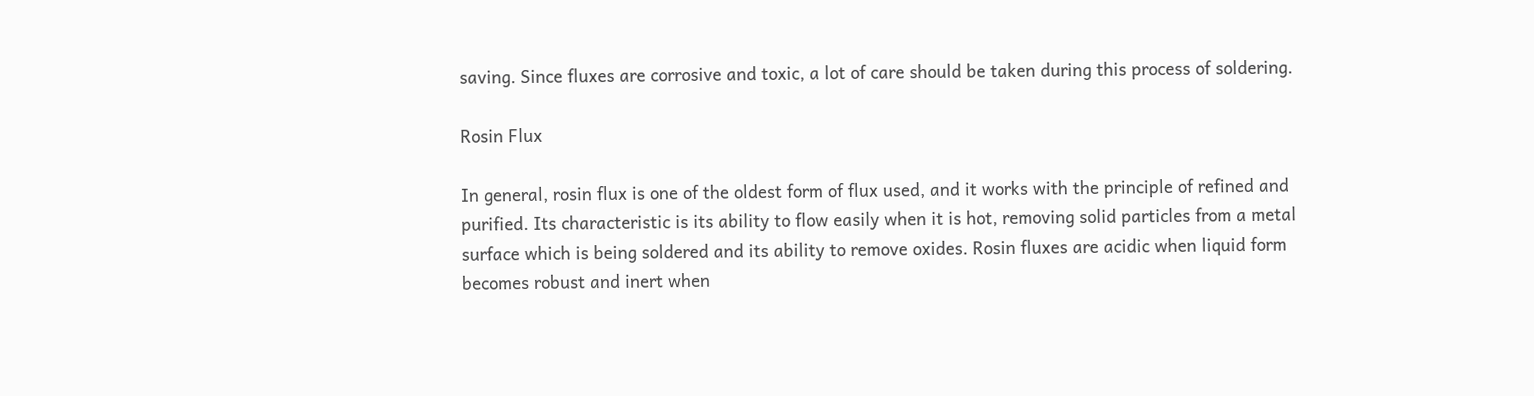saving. Since fluxes are corrosive and toxic, a lot of care should be taken during this process of soldering.

Rosin Flux

In general, rosin flux is one of the oldest form of flux used, and it works with the principle of refined and purified. Its characteristic is its ability to flow easily when it is hot, removing solid particles from a metal surface which is being soldered and its ability to remove oxides. Rosin fluxes are acidic when liquid form becomes robust and inert when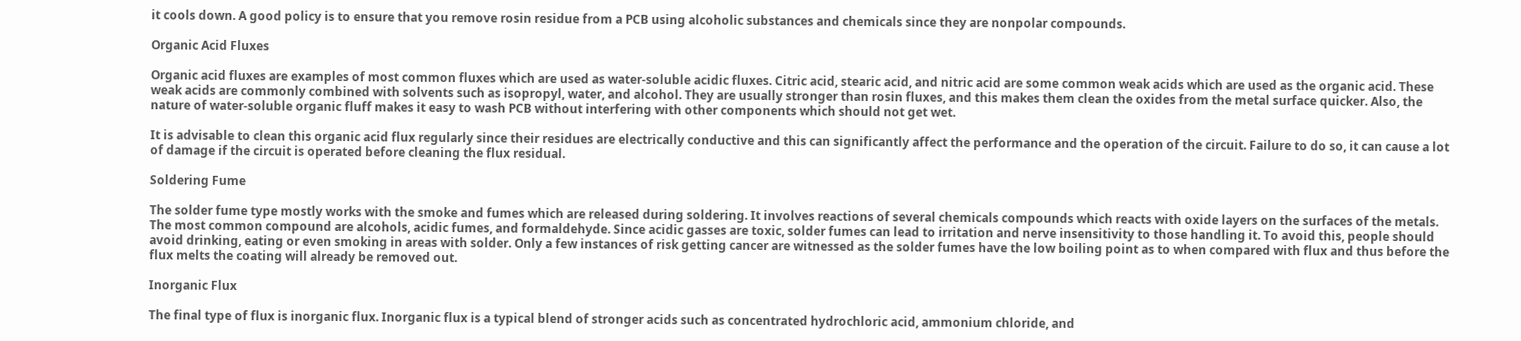it cools down. A good policy is to ensure that you remove rosin residue from a PCB using alcoholic substances and chemicals since they are nonpolar compounds.

Organic Acid Fluxes

Organic acid fluxes are examples of most common fluxes which are used as water-soluble acidic fluxes. Citric acid, stearic acid, and nitric acid are some common weak acids which are used as the organic acid. These weak acids are commonly combined with solvents such as isopropyl, water, and alcohol. They are usually stronger than rosin fluxes, and this makes them clean the oxides from the metal surface quicker. Also, the nature of water-soluble organic fluff makes it easy to wash PCB without interfering with other components which should not get wet.

It is advisable to clean this organic acid flux regularly since their residues are electrically conductive and this can significantly affect the performance and the operation of the circuit. Failure to do so, it can cause a lot of damage if the circuit is operated before cleaning the flux residual.

Soldering Fume

The solder fume type mostly works with the smoke and fumes which are released during soldering. It involves reactions of several chemicals compounds which reacts with oxide layers on the surfaces of the metals. The most common compound are alcohols, acidic fumes, and formaldehyde. Since acidic gasses are toxic, solder fumes can lead to irritation and nerve insensitivity to those handling it. To avoid this, people should avoid drinking, eating or even smoking in areas with solder. Only a few instances of risk getting cancer are witnessed as the solder fumes have the low boiling point as to when compared with flux and thus before the flux melts the coating will already be removed out.

Inorganic Flux

The final type of flux is inorganic flux. Inorganic flux is a typical blend of stronger acids such as concentrated hydrochloric acid, ammonium chloride, and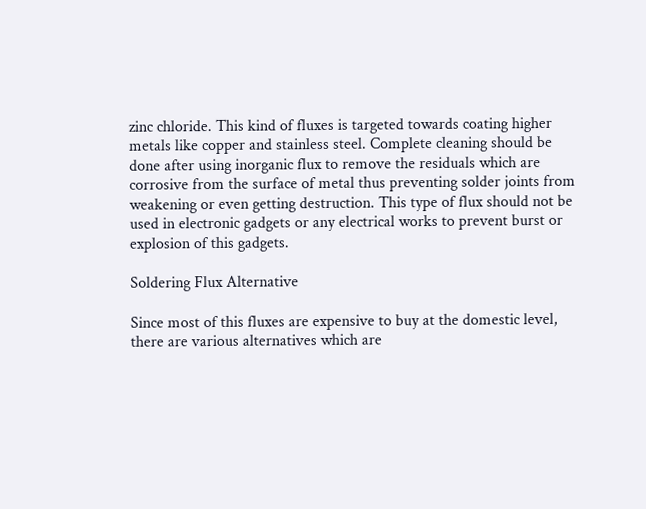zinc chloride. This kind of fluxes is targeted towards coating higher metals like copper and stainless steel. Complete cleaning should be done after using inorganic flux to remove the residuals which are corrosive from the surface of metal thus preventing solder joints from weakening or even getting destruction. This type of flux should not be used in electronic gadgets or any electrical works to prevent burst or explosion of this gadgets.

Soldering Flux Alternative

Since most of this fluxes are expensive to buy at the domestic level, there are various alternatives which are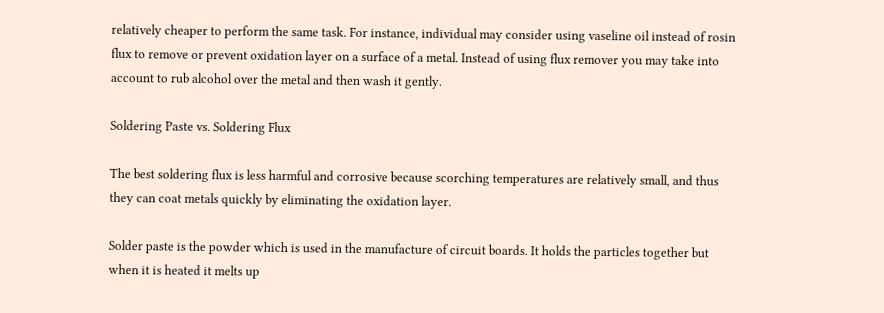relatively cheaper to perform the same task. For instance, individual may consider using vaseline oil instead of rosin flux to remove or prevent oxidation layer on a surface of a metal. Instead of using flux remover you may take into account to rub alcohol over the metal and then wash it gently.

Soldering Paste vs. Soldering Flux

The best soldering flux is less harmful and corrosive because scorching temperatures are relatively small, and thus they can coat metals quickly by eliminating the oxidation layer.

Solder paste is the powder which is used in the manufacture of circuit boards. It holds the particles together but when it is heated it melts up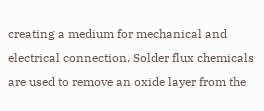creating a medium for mechanical and electrical connection. Solder flux chemicals are used to remove an oxide layer from the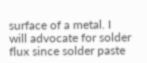surface of a metal. I will advocate for solder flux since solder paste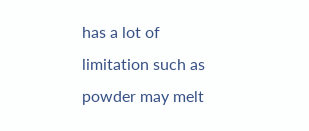has a lot of limitation such as powder may melt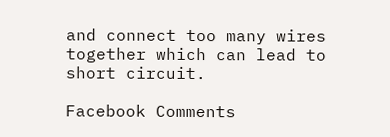and connect too many wires together which can lead to short circuit.

Facebook Comments